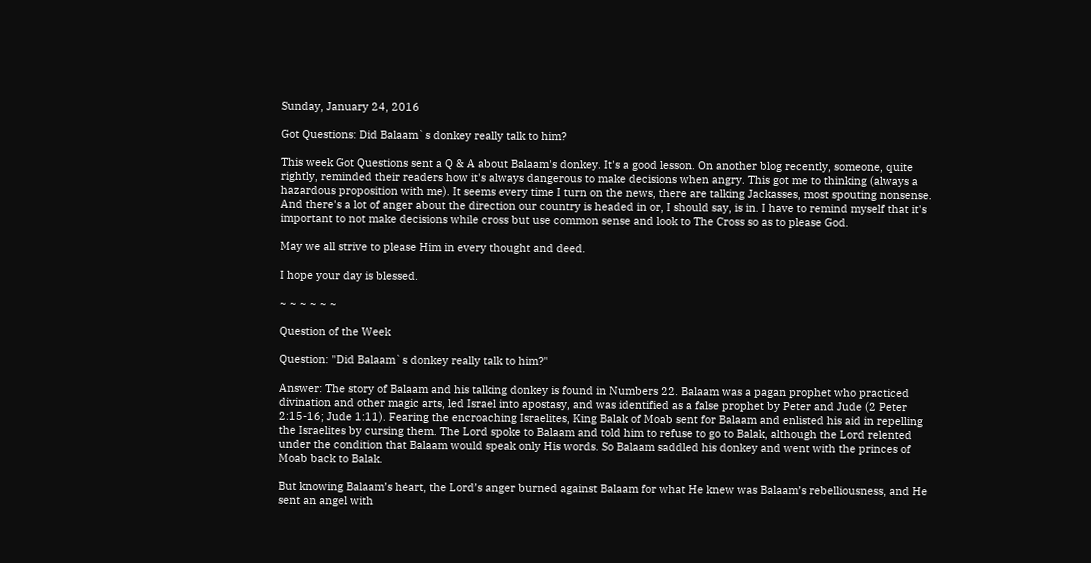Sunday, January 24, 2016

Got Questions: Did Balaam`s donkey really talk to him?

This week Got Questions sent a Q & A about Balaam's donkey. It's a good lesson. On another blog recently, someone, quite rightly, reminded their readers how it's always dangerous to make decisions when angry. This got me to thinking (always a hazardous proposition with me). It seems every time I turn on the news, there are talking Jackasses, most spouting nonsense. And there's a lot of anger about the direction our country is headed in or, I should say, is in. I have to remind myself that it's important to not make decisions while cross but use common sense and look to The Cross so as to please God.

May we all strive to please Him in every thought and deed.

I hope your day is blessed.

~ ~ ~ ~ ~ ~

Question of the Week

Question: "Did Balaam`s donkey really talk to him?"

Answer: The story of Balaam and his talking donkey is found in Numbers 22. Balaam was a pagan prophet who practiced divination and other magic arts, led Israel into apostasy, and was identified as a false prophet by Peter and Jude (2 Peter 2:15-16; Jude 1:11). Fearing the encroaching Israelites, King Balak of Moab sent for Balaam and enlisted his aid in repelling the Israelites by cursing them. The Lord spoke to Balaam and told him to refuse to go to Balak, although the Lord relented under the condition that Balaam would speak only His words. So Balaam saddled his donkey and went with the princes of Moab back to Balak.

But knowing Balaam’s heart, the Lord’s anger burned against Balaam for what He knew was Balaam’s rebelliousness, and He sent an angel with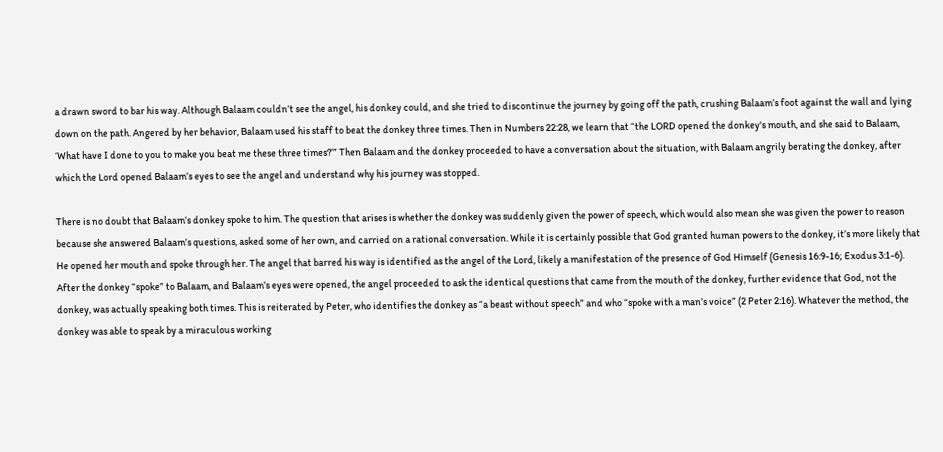a drawn sword to bar his way. Although Balaam couldn’t see the angel, his donkey could, and she tried to discontinue the journey by going off the path, crushing Balaam’s foot against the wall and lying down on the path. Angered by her behavior, Balaam used his staff to beat the donkey three times. Then in Numbers 22:28, we learn that “the LORD opened the donkey's mouth, and she said to Balaam, ‘What have I done to you to make you beat me these three times?’” Then Balaam and the donkey proceeded to have a conversation about the situation, with Balaam angrily berating the donkey, after which the Lord opened Balaam’s eyes to see the angel and understand why his journey was stopped.

There is no doubt that Balaam’s donkey spoke to him. The question that arises is whether the donkey was suddenly given the power of speech, which would also mean she was given the power to reason because she answered Balaam’s questions, asked some of her own, and carried on a rational conversation. While it is certainly possible that God granted human powers to the donkey, it’s more likely that He opened her mouth and spoke through her. The angel that barred his way is identified as the angel of the Lord, likely a manifestation of the presence of God Himself (Genesis 16:9-16; Exodus 3:1-6). After the donkey “spoke” to Balaam, and Balaam’s eyes were opened, the angel proceeded to ask the identical questions that came from the mouth of the donkey, further evidence that God, not the donkey, was actually speaking both times. This is reiterated by Peter, who identifies the donkey as “a beast without speech” and who “spoke with a man’s voice” (2 Peter 2:16). Whatever the method, the donkey was able to speak by a miraculous working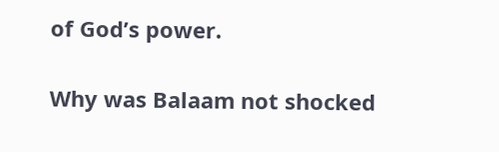of God’s power.

Why was Balaam not shocked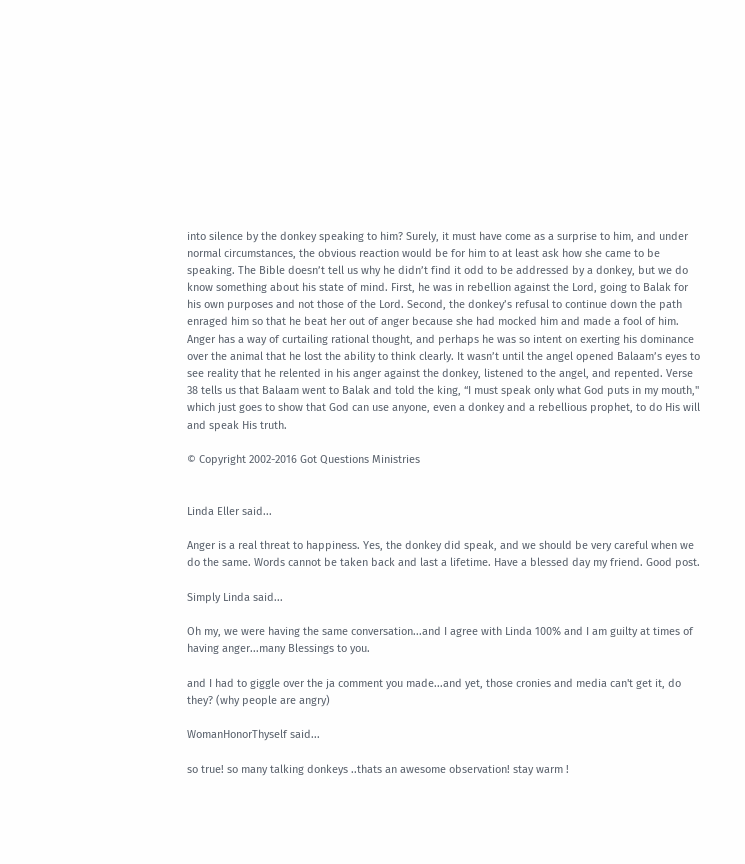into silence by the donkey speaking to him? Surely, it must have come as a surprise to him, and under normal circumstances, the obvious reaction would be for him to at least ask how she came to be speaking. The Bible doesn’t tell us why he didn’t find it odd to be addressed by a donkey, but we do know something about his state of mind. First, he was in rebellion against the Lord, going to Balak for his own purposes and not those of the Lord. Second, the donkey’s refusal to continue down the path enraged him so that he beat her out of anger because she had mocked him and made a fool of him. Anger has a way of curtailing rational thought, and perhaps he was so intent on exerting his dominance over the animal that he lost the ability to think clearly. It wasn’t until the angel opened Balaam’s eyes to see reality that he relented in his anger against the donkey, listened to the angel, and repented. Verse 38 tells us that Balaam went to Balak and told the king, “I must speak only what God puts in my mouth," which just goes to show that God can use anyone, even a donkey and a rebellious prophet, to do His will and speak His truth.

© Copyright 2002-2016 Got Questions Ministries


Linda Eller said...

Anger is a real threat to happiness. Yes, the donkey did speak, and we should be very careful when we do the same. Words cannot be taken back and last a lifetime. Have a blessed day my friend. Good post.

Simply Linda said...

Oh my, we were having the same conversation...and I agree with Linda 100% and I am guilty at times of having anger...many Blessings to you.

and I had to giggle over the ja comment you made...and yet, those cronies and media can't get it, do they? (why people are angry)

WomanHonorThyself said...

so true! so many talking donkeys ..thats an awesome observation! stay warm !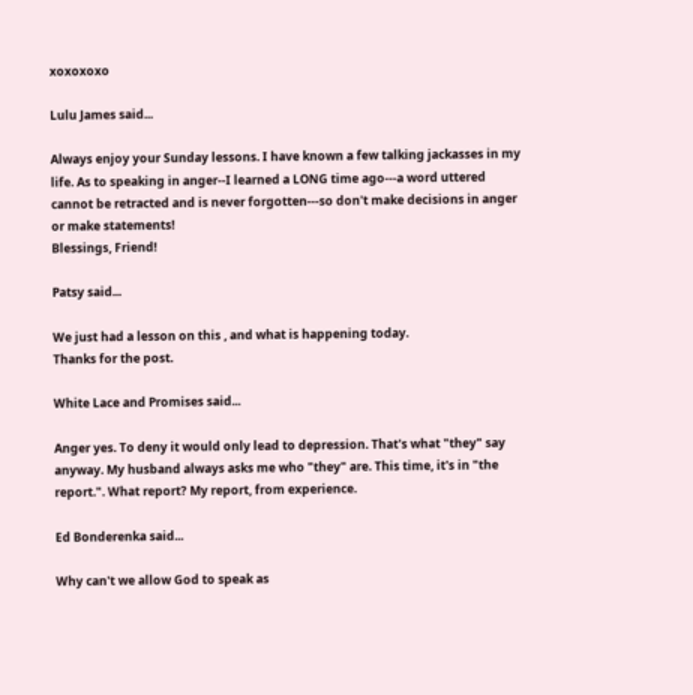xoxoxoxo

Lulu James said...

Always enjoy your Sunday lessons. I have known a few talking jackasses in my life. As to speaking in anger--I learned a LONG time ago---a word uttered cannot be retracted and is never forgotten---so don't make decisions in anger or make statements!
Blessings, Friend!

Patsy said...

We just had a lesson on this , and what is happening today.
Thanks for the post.

White Lace and Promises said...

Anger yes. To deny it would only lead to depression. That's what "they" say anyway. My husband always asks me who "they" are. This time, it's in "the report.". What report? My report, from experience.

Ed Bonderenka said...

Why can't we allow God to speak as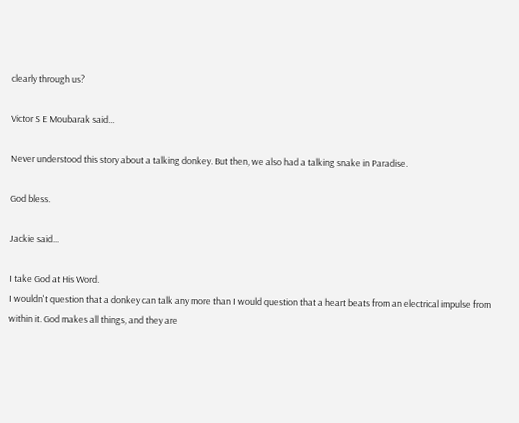clearly through us?

Victor S E Moubarak said...

Never understood this story about a talking donkey. But then, we also had a talking snake in Paradise.

God bless.

Jackie said...

I take God at His Word.
I wouldn't question that a donkey can talk any more than I would question that a heart beats from an electrical impulse from within it. God makes all things, and they are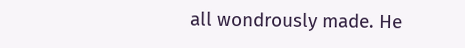all wondrously made. He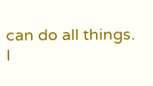can do all things.
I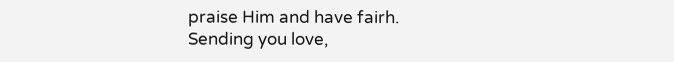praise Him and have fairh.
Sending you love,